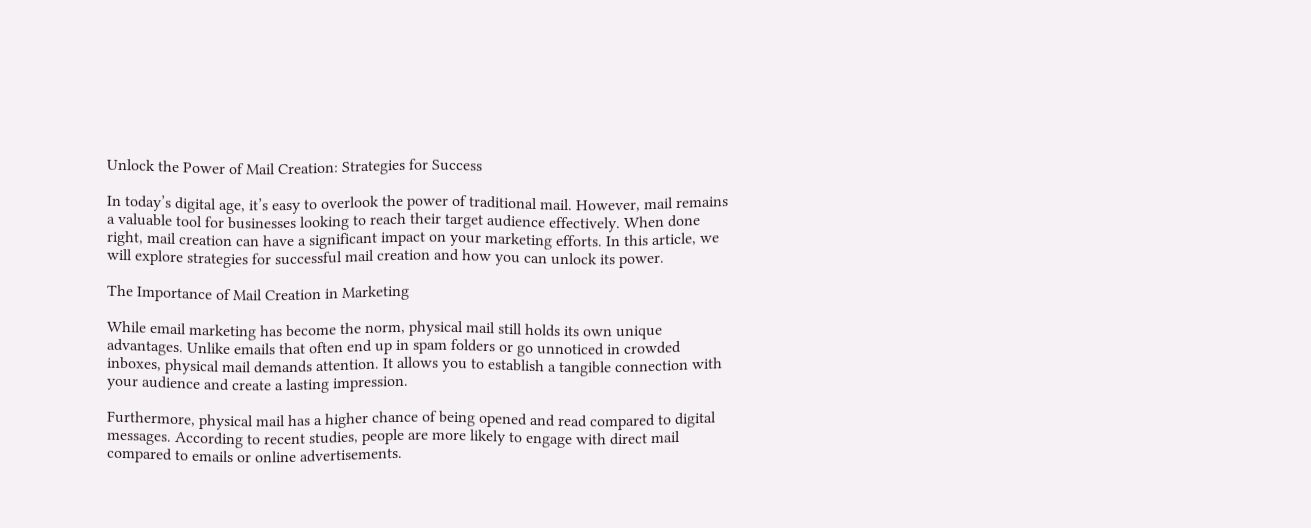Unlock the Power of Mail Creation: Strategies for Success

In today’s digital age, it’s easy to overlook the power of traditional mail. However, mail remains a valuable tool for businesses looking to reach their target audience effectively. When done right, mail creation can have a significant impact on your marketing efforts. In this article, we will explore strategies for successful mail creation and how you can unlock its power.

The Importance of Mail Creation in Marketing

While email marketing has become the norm, physical mail still holds its own unique advantages. Unlike emails that often end up in spam folders or go unnoticed in crowded inboxes, physical mail demands attention. It allows you to establish a tangible connection with your audience and create a lasting impression.

Furthermore, physical mail has a higher chance of being opened and read compared to digital messages. According to recent studies, people are more likely to engage with direct mail compared to emails or online advertisements.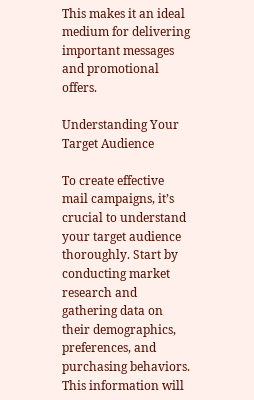This makes it an ideal medium for delivering important messages and promotional offers.

Understanding Your Target Audience

To create effective mail campaigns, it’s crucial to understand your target audience thoroughly. Start by conducting market research and gathering data on their demographics, preferences, and purchasing behaviors. This information will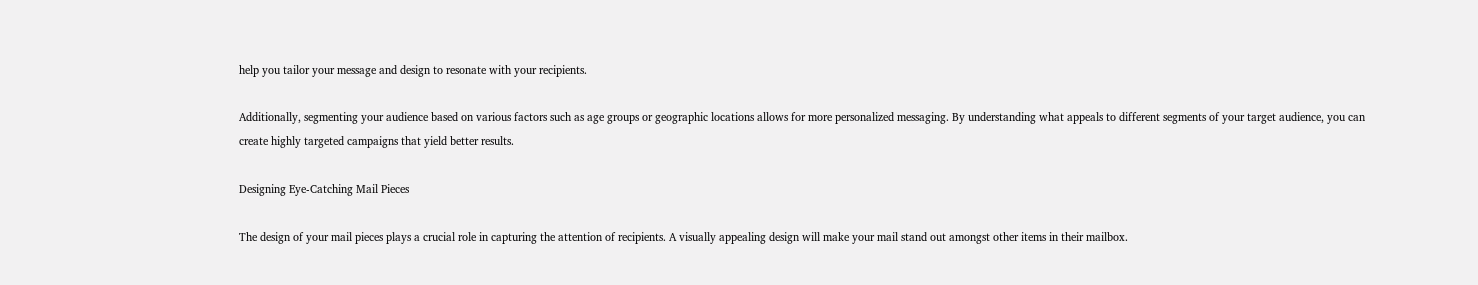help you tailor your message and design to resonate with your recipients.

Additionally, segmenting your audience based on various factors such as age groups or geographic locations allows for more personalized messaging. By understanding what appeals to different segments of your target audience, you can create highly targeted campaigns that yield better results.

Designing Eye-Catching Mail Pieces

The design of your mail pieces plays a crucial role in capturing the attention of recipients. A visually appealing design will make your mail stand out amongst other items in their mailbox.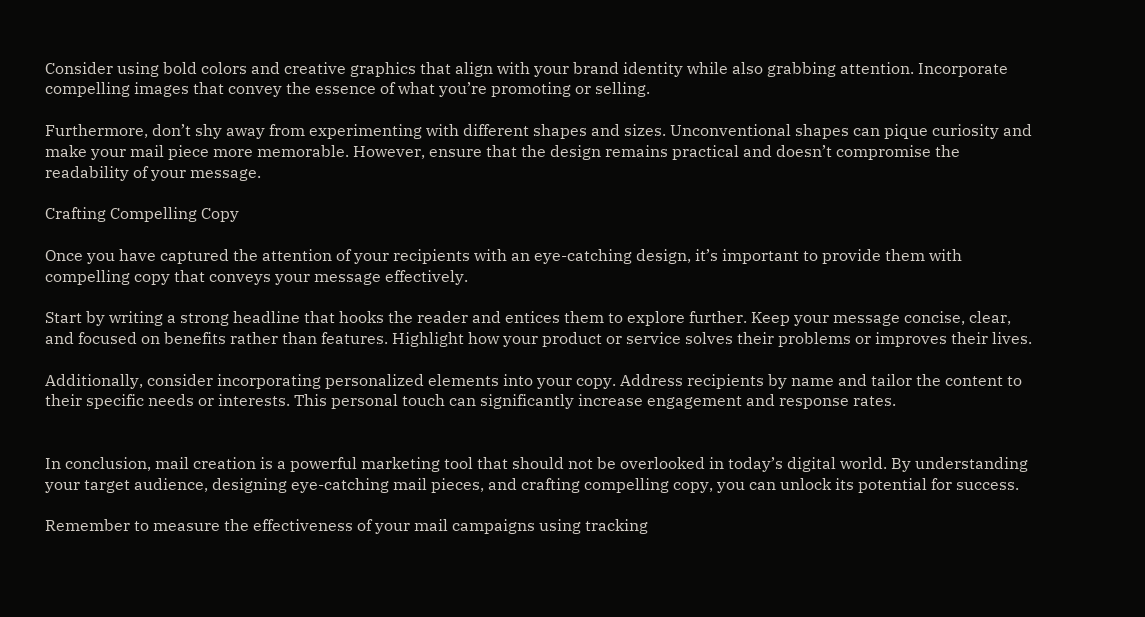Consider using bold colors and creative graphics that align with your brand identity while also grabbing attention. Incorporate compelling images that convey the essence of what you’re promoting or selling.

Furthermore, don’t shy away from experimenting with different shapes and sizes. Unconventional shapes can pique curiosity and make your mail piece more memorable. However, ensure that the design remains practical and doesn’t compromise the readability of your message.

Crafting Compelling Copy

Once you have captured the attention of your recipients with an eye-catching design, it’s important to provide them with compelling copy that conveys your message effectively.

Start by writing a strong headline that hooks the reader and entices them to explore further. Keep your message concise, clear, and focused on benefits rather than features. Highlight how your product or service solves their problems or improves their lives.

Additionally, consider incorporating personalized elements into your copy. Address recipients by name and tailor the content to their specific needs or interests. This personal touch can significantly increase engagement and response rates.


In conclusion, mail creation is a powerful marketing tool that should not be overlooked in today’s digital world. By understanding your target audience, designing eye-catching mail pieces, and crafting compelling copy, you can unlock its potential for success.

Remember to measure the effectiveness of your mail campaigns using tracking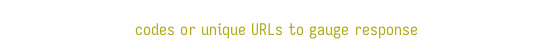codes or unique URLs to gauge response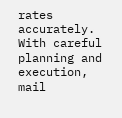rates accurately. With careful planning and execution, mail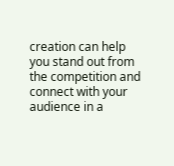creation can help you stand out from the competition and connect with your audience in a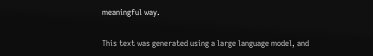meaningful way.

This text was generated using a large language model, and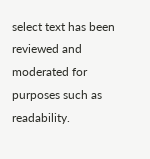select text has been reviewed and moderated for purposes such as readability.